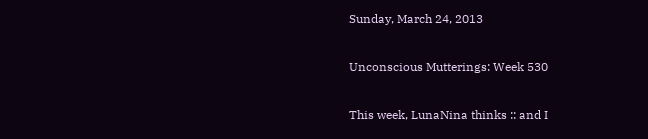Sunday, March 24, 2013

Unconscious Mutterings: Week 530

This week, LunaNina thinks :: and I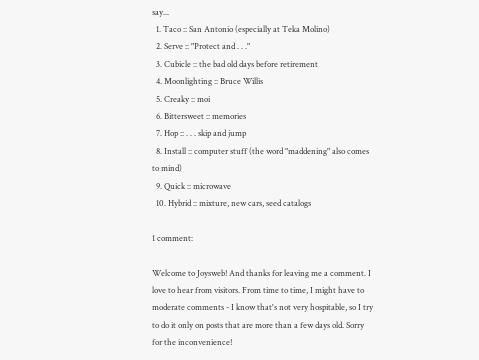say...
  1. Taco :: San Antonio (especially at Teka Molino)
  2. Serve :: "Protect and . . ."
  3. Cubicle :: the bad old days before retirement
  4. Moonlighting :: Bruce Willis
  5. Creaky :: moi
  6. Bittersweet :: memories
  7. Hop :: . . . skip and jump
  8. Install :: computer stuff (the word "maddening" also comes to mind)
  9. Quick :: microwave
  10. Hybrid :: mixture, new cars, seed catalogs

1 comment:

Welcome to Joysweb! And thanks for leaving me a comment. I love to hear from visitors. From time to time, I might have to moderate comments - I know that's not very hospitable, so I try to do it only on posts that are more than a few days old. Sorry for the inconvenience!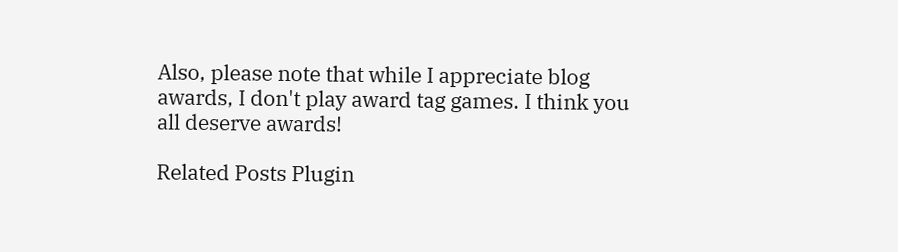Also, please note that while I appreciate blog awards, I don't play award tag games. I think you all deserve awards!

Related Posts Plugin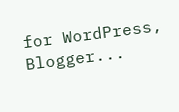for WordPress, Blogger...